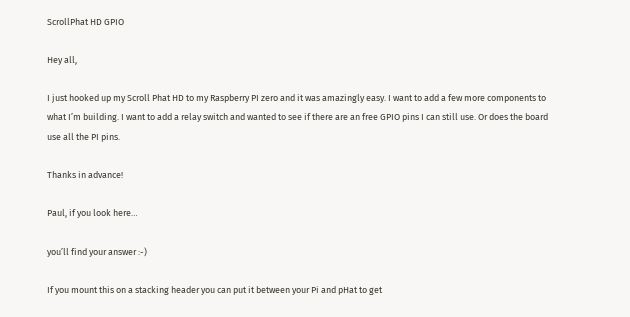ScrollPhat HD GPIO

Hey all,

I just hooked up my Scroll Phat HD to my Raspberry PI zero and it was amazingly easy. I want to add a few more components to what I’m building. I want to add a relay switch and wanted to see if there are an free GPIO pins I can still use. Or does the board use all the PI pins.

Thanks in advance!

Paul, if you look here…

you’ll find your answer :-)

If you mount this on a stacking header you can put it between your Pi and pHat to get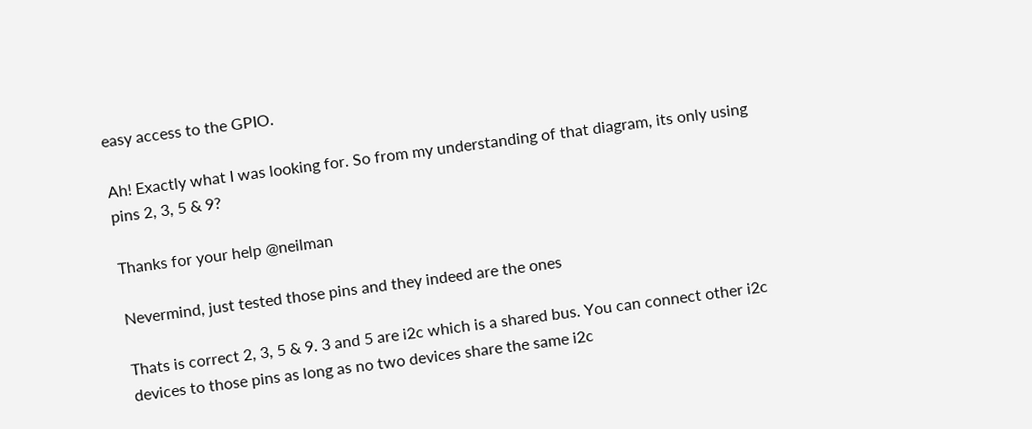easy access to the GPIO.

Ah! Exactly what I was looking for. So from my understanding of that diagram, its only using pins 2, 3, 5 & 9?

Thanks for your help @neilman

Nevermind, just tested those pins and they indeed are the ones

Thats is correct 2, 3, 5 & 9. 3 and 5 are i2c which is a shared bus. You can connect other i2c devices to those pins as long as no two devices share the same i2c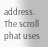address.
The scroll phat uses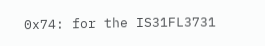0x74: for the IS31FL3731